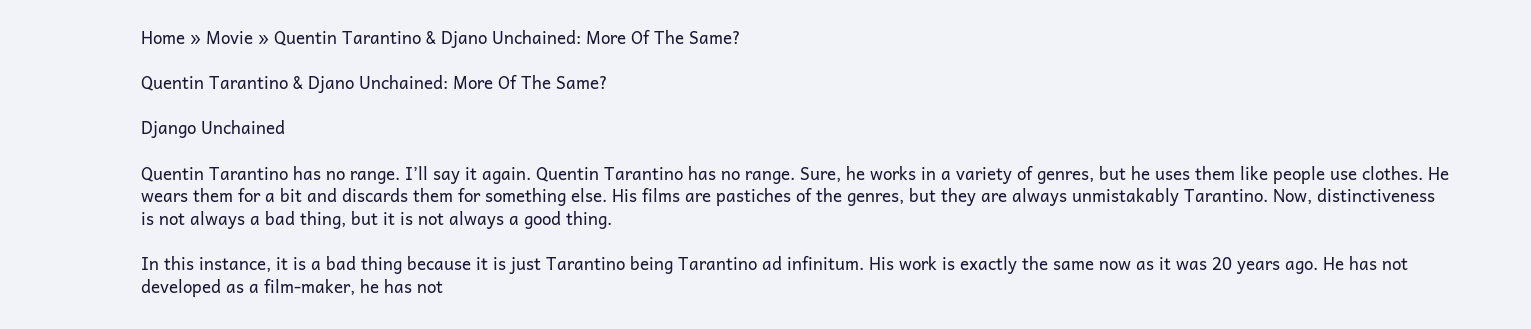Home » Movie » Quentin Tarantino & Djano Unchained: More Of The Same?

Quentin Tarantino & Djano Unchained: More Of The Same?

Django Unchained

Quentin Tarantino has no range. I’ll say it again. Quentin Tarantino has no range. Sure, he works in a variety of genres, but he uses them like people use clothes. He wears them for a bit and discards them for something else. His films are pastiches of the genres, but they are always unmistakably Tarantino. Now, distinctiveness is not always a bad thing, but it is not always a good thing.

In this instance, it is a bad thing because it is just Tarantino being Tarantino ad infinitum. His work is exactly the same now as it was 20 years ago. He has not developed as a film-maker, he has not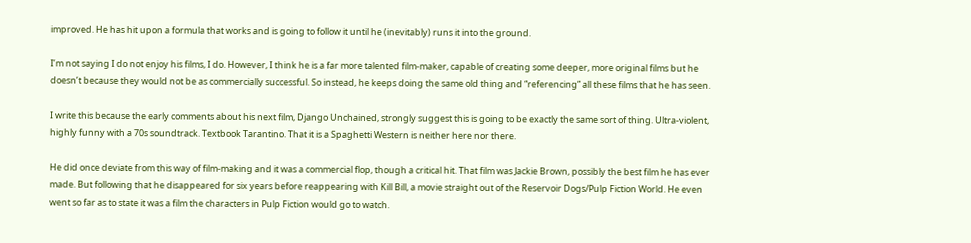improved. He has hit upon a formula that works and is going to follow it until he (inevitably) runs it into the ground.

I’m not saying I do not enjoy his films, I do. However, I think he is a far more talented film-maker, capable of creating some deeper, more original films but he doesn’t because they would not be as commercially successful. So instead, he keeps doing the same old thing and “referencing” all these films that he has seen.

I write this because the early comments about his next film, Django Unchained, strongly suggest this is going to be exactly the same sort of thing. Ultra-violent, highly funny with a 70s soundtrack. Textbook Tarantino. That it is a Spaghetti Western is neither here nor there.

He did once deviate from this way of film-making and it was a commercial flop, though a critical hit. That film was Jackie Brown, possibly the best film he has ever made. But following that he disappeared for six years before reappearing with Kill Bill, a movie straight out of the Reservoir Dogs/Pulp Fiction World. He even went so far as to state it was a film the characters in Pulp Fiction would go to watch.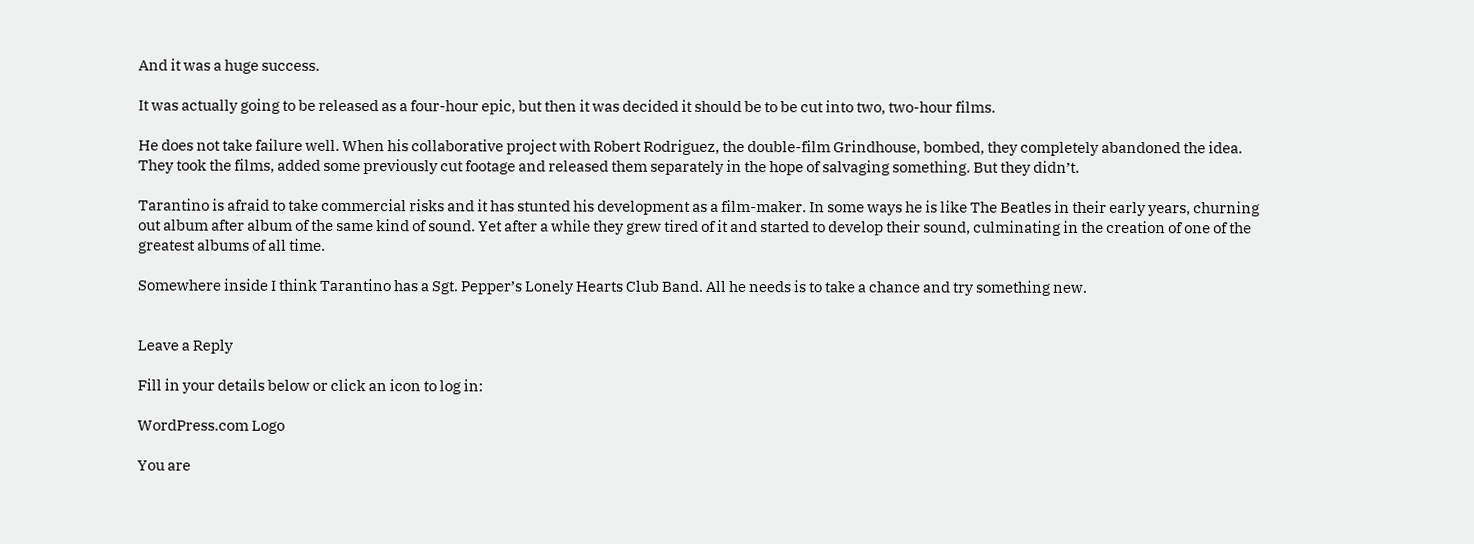And it was a huge success.

It was actually going to be released as a four-hour epic, but then it was decided it should be to be cut into two, two-hour films.

He does not take failure well. When his collaborative project with Robert Rodriguez, the double-film Grindhouse, bombed, they completely abandoned the idea. They took the films, added some previously cut footage and released them separately in the hope of salvaging something. But they didn’t.

Tarantino is afraid to take commercial risks and it has stunted his development as a film-maker. In some ways he is like The Beatles in their early years, churning out album after album of the same kind of sound. Yet after a while they grew tired of it and started to develop their sound, culminating in the creation of one of the greatest albums of all time.

Somewhere inside I think Tarantino has a Sgt. Pepper’s Lonely Hearts Club Band. All he needs is to take a chance and try something new.


Leave a Reply

Fill in your details below or click an icon to log in:

WordPress.com Logo

You are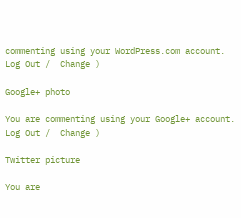commenting using your WordPress.com account. Log Out /  Change )

Google+ photo

You are commenting using your Google+ account. Log Out /  Change )

Twitter picture

You are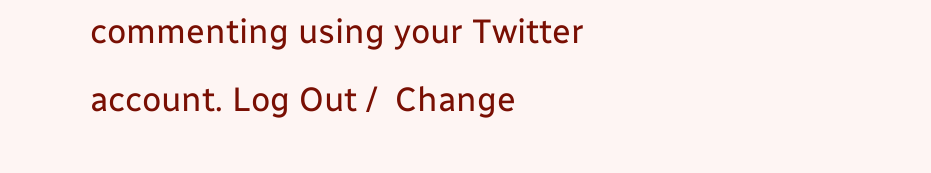commenting using your Twitter account. Log Out /  Change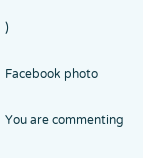)

Facebook photo

You are commenting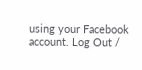using your Facebook account. Log Out /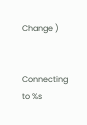Change )


Connecting to %s